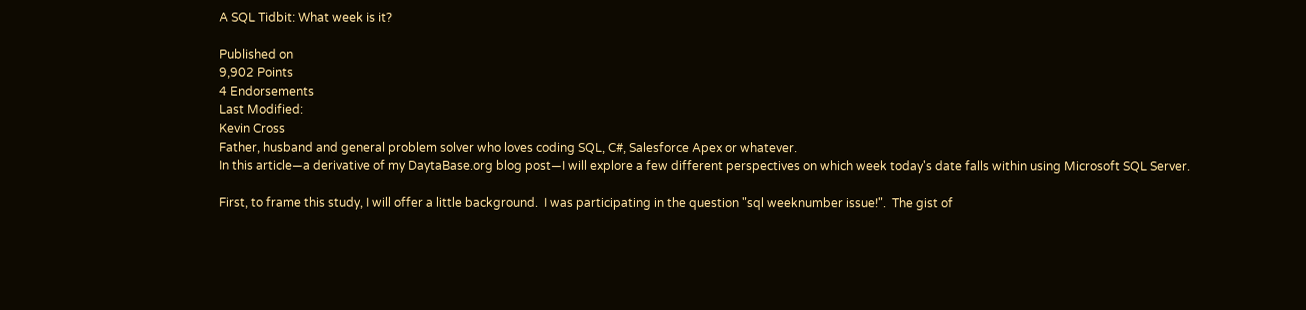A SQL Tidbit: What week is it?

Published on
9,902 Points
4 Endorsements
Last Modified:
Kevin Cross
Father, husband and general problem solver who loves coding SQL, C#, Salesforce Apex or whatever.
In this article—a derivative of my DaytaBase.org blog post—I will explore a few different perspectives on which week today's date falls within using Microsoft SQL Server.

First, to frame this study, I will offer a little background.  I was participating in the question "sql weeknumber issue!".  The gist of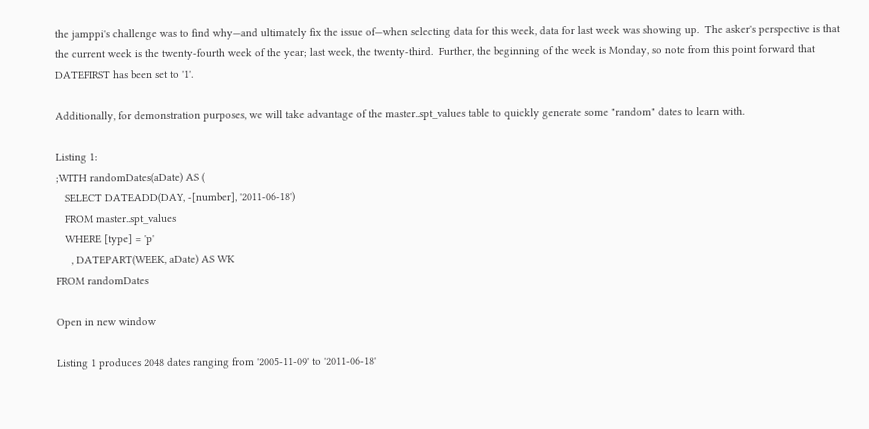the jamppi's challenge was to find why—and ultimately fix the issue of—when selecting data for this week, data for last week was showing up.  The asker's perspective is that the current week is the twenty-fourth week of the year; last week, the twenty-third.  Further, the beginning of the week is Monday, so note from this point forward that DATEFIRST has been set to '1'.

Additionally, for demonstration purposes, we will take advantage of the master..spt_values table to quickly generate some "random" dates to learn with.

Listing 1:
;WITH randomDates(aDate) AS (
   SELECT DATEADD(DAY, -[number], '2011-06-18')
   FROM master..spt_values
   WHERE [type] = 'p'
     , DATEPART(WEEK, aDate) AS WK
FROM randomDates

Open in new window

Listing 1 produces 2048 dates ranging from '2005-11-09' to '2011-06-18'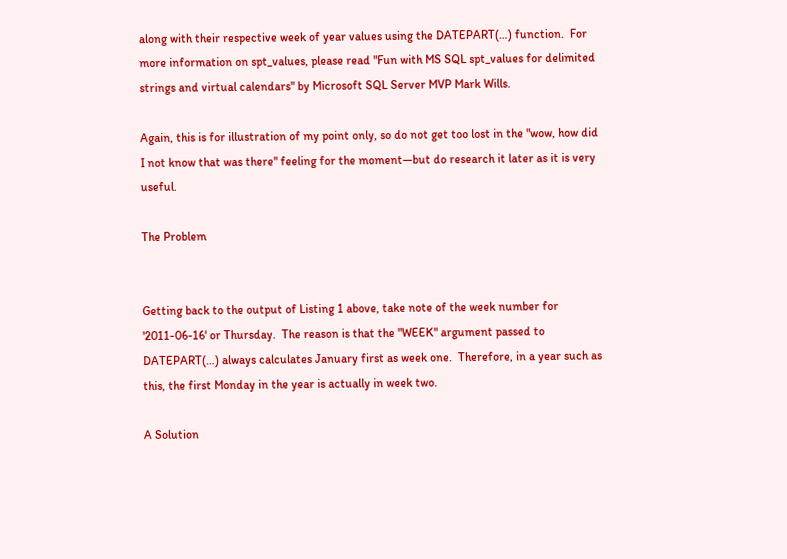along with their respective week of year values using the DATEPART(…) function.  For more information on spt_values, please read "Fun with MS SQL spt_values for delimited strings and virtual calendars" by Microsoft SQL Server MVP Mark Wills.

Again, this is for illustration of my point only, so do not get too lost in the "wow, how did I not know that was there" feeling for the moment—but do research it later as it is very useful.

The Problem


Getting back to the output of Listing 1 above, take note of the week number for '2011-06-16' or Thursday.  The reason is that the "WEEK" argument passed to DATEPART(…) always calculates January first as week one.  Therefore, in a year such as this, the first Monday in the year is actually in week two.

A Solution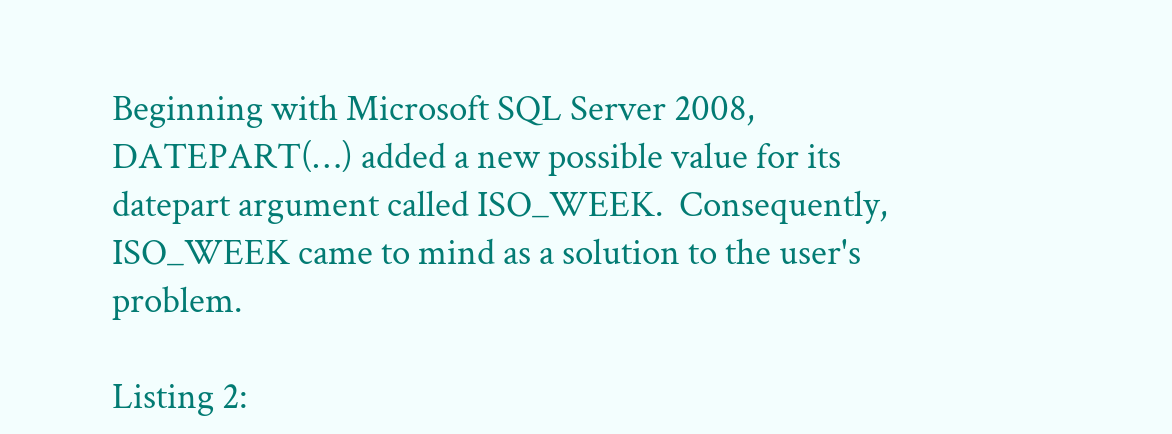Beginning with Microsoft SQL Server 2008, DATEPART(…) added a new possible value for its datepart argument called ISO_WEEK.  Consequently, ISO_WEEK came to mind as a solution to the user's problem.

Listing 2: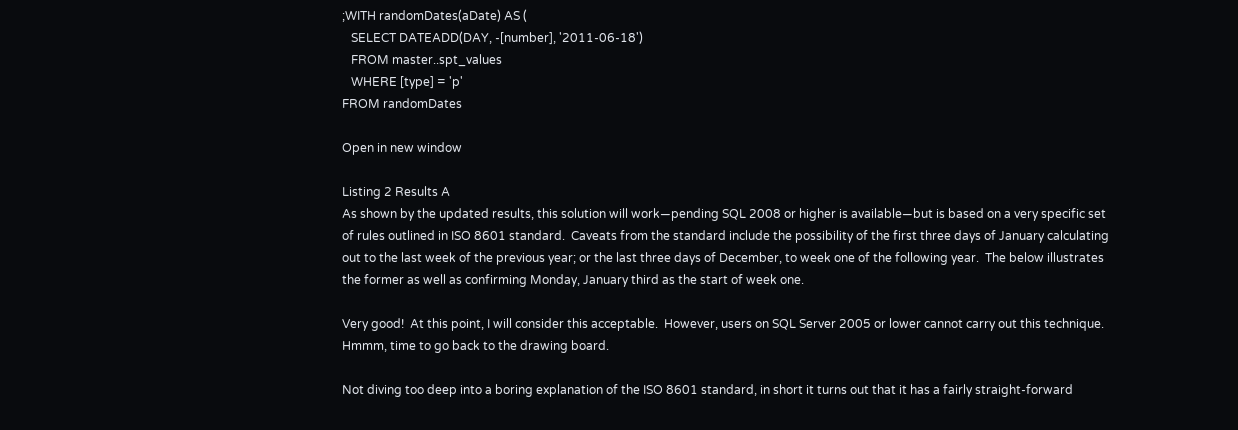;WITH randomDates(aDate) AS (
   SELECT DATEADD(DAY, -[number], '2011-06-18')
   FROM master..spt_values
   WHERE [type] = 'p'
FROM randomDates

Open in new window

Listing 2 Results A
As shown by the updated results, this solution will work—pending SQL 2008 or higher is available—but is based on a very specific set of rules outlined in ISO 8601 standard.  Caveats from the standard include the possibility of the first three days of January calculating out to the last week of the previous year; or the last three days of December, to week one of the following year.  The below illustrates the former as well as confirming Monday, January third as the start of week one.

Very good!  At this point, I will consider this acceptable.  However, users on SQL Server 2005 or lower cannot carry out this technique.  Hmmm, time to go back to the drawing board.

Not diving too deep into a boring explanation of the ISO 8601 standard, in short it turns out that it has a fairly straight-forward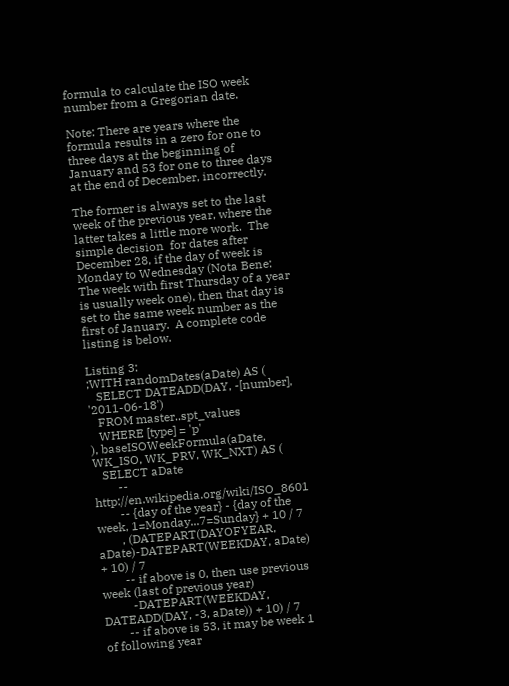formula to calculate the ISO week number from a Gregorian date.

Note: There are years where the formula results in a zero for one to three days at the beginning of January and 53 for one to three days at the end of December, incorrectly.

The former is always set to the last week of the previous year, where the latter takes a little more work.  The simple decision  for dates after December 28, if the day of week is Monday to Wednesday (Nota Bene: The week with first Thursday of a year is usually week one), then that day is set to the same week number as the first of January.  A complete code listing is below.

Listing 3:
;WITH randomDates(aDate) AS (
   SELECT DATEADD(DAY, -[number], '2011-06-18')
   FROM master..spt_values
   WHERE [type] = 'p'
), baseISOWeekFormula(aDate, WK_ISO, WK_PRV, WK_NXT) AS (
   SELECT aDate
        -- http://en.wikipedia.org/wiki/ISO_8601
        -- {day of the year} - {day of the week, 1=Monday...7=Sunday} + 10 / 7
        , (DATEPART(DAYOFYEAR, aDate)-DATEPART(WEEKDAY, aDate) + 10) / 7
        -- if above is 0, then use previous week (last of previous year)
          -DATEPART(WEEKDAY, DATEADD(DAY, -3, aDate)) + 10) / 7
        -- if above is 53, it may be week 1 of following year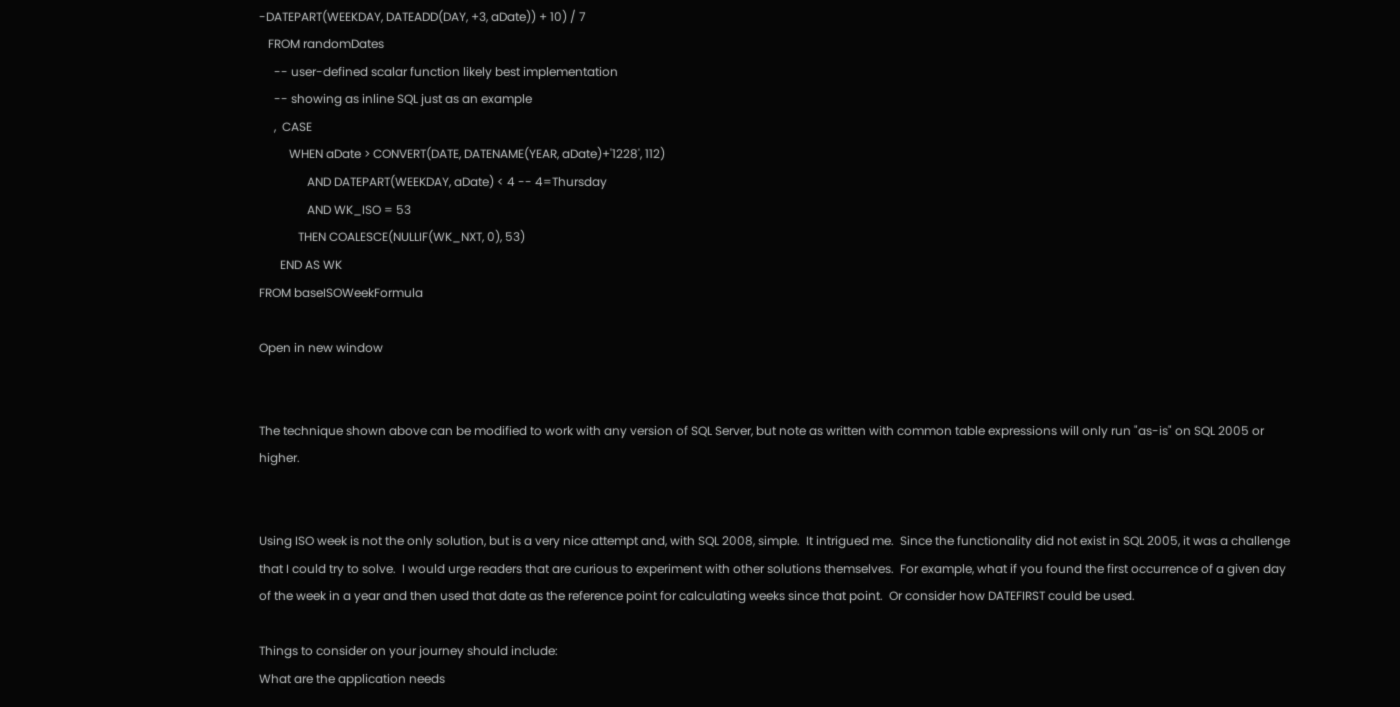-DATEPART(WEEKDAY, DATEADD(DAY, +3, aDate)) + 10) / 7
   FROM randomDates
     -- user-defined scalar function likely best implementation
     -- showing as inline SQL just as an example
     ,  CASE
          WHEN aDate > CONVERT(DATE, DATENAME(YEAR, aDate)+'1228', 112)
                AND DATEPART(WEEKDAY, aDate) < 4 -- 4=Thursday
                AND WK_ISO = 53
             THEN COALESCE(NULLIF(WK_NXT, 0), 53)
       END AS WK
FROM baseISOWeekFormula

Open in new window


The technique shown above can be modified to work with any version of SQL Server, but note as written with common table expressions will only run "as-is" on SQL 2005 or higher.


Using ISO week is not the only solution, but is a very nice attempt and, with SQL 2008, simple.  It intrigued me.  Since the functionality did not exist in SQL 2005, it was a challenge that I could try to solve.  I would urge readers that are curious to experiment with other solutions themselves.  For example, what if you found the first occurrence of a given day of the week in a year and then used that date as the reference point for calculating weeks since that point.  Or consider how DATEFIRST could be used.

Things to consider on your journey should include:
What are the application needs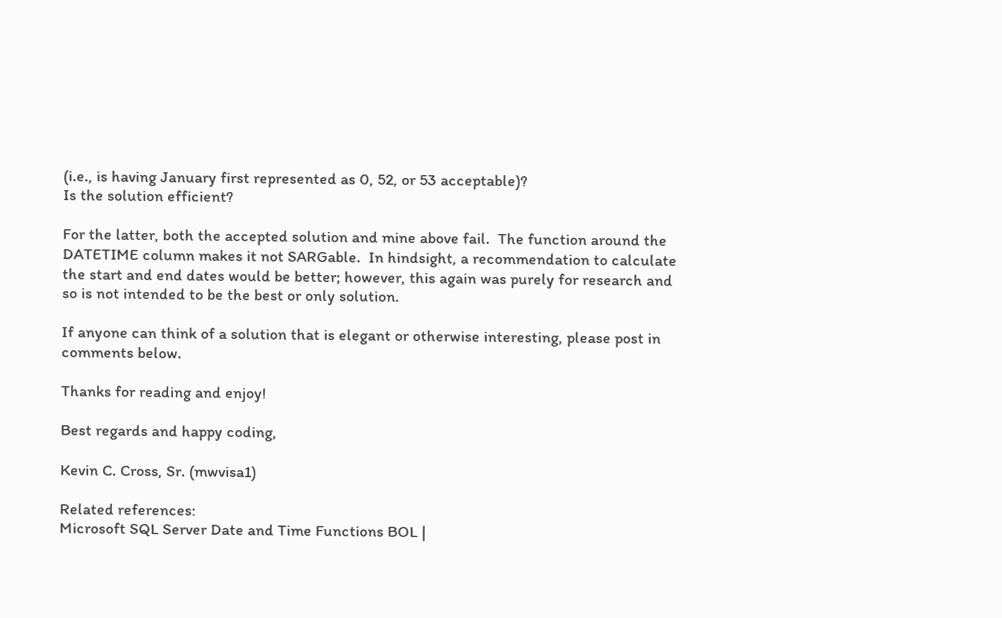(i.e., is having January first represented as 0, 52, or 53 acceptable)?
Is the solution efficient?

For the latter, both the accepted solution and mine above fail.  The function around the DATETIME column makes it not SARGable.  In hindsight, a recommendation to calculate the start and end dates would be better; however, this again was purely for research and so is not intended to be the best or only solution.

If anyone can think of a solution that is elegant or otherwise interesting, please post in comments below.

Thanks for reading and enjoy!

Best regards and happy coding,

Kevin C. Cross, Sr. (mwvisa1)

Related references:
Microsoft SQL Server Date and Time Functions BOL |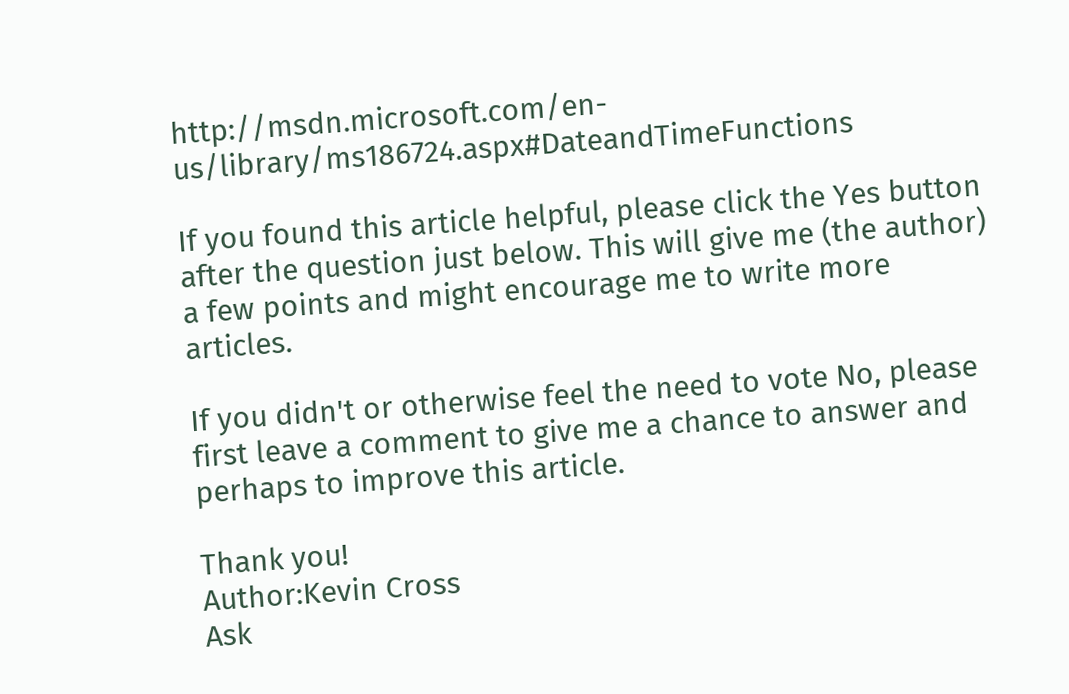http://msdn.microsoft.com/en-us/library/ms186724.aspx#DateandTimeFunctions

If you found this article helpful, please click the Yes button after the question just below. This will give me (the author) a few points and might encourage me to write more articles.

If you didn't or otherwise feel the need to vote No, please first leave a comment to give me a chance to answer and perhaps to improve this article.

Thank you!
Author:Kevin Cross
Ask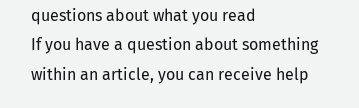questions about what you read
If you have a question about something within an article, you can receive help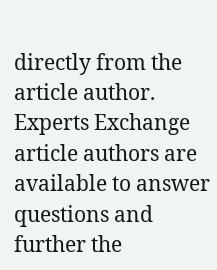directly from the article author. Experts Exchange article authors are available to answer questions and further the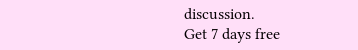discussion.
Get 7 days free